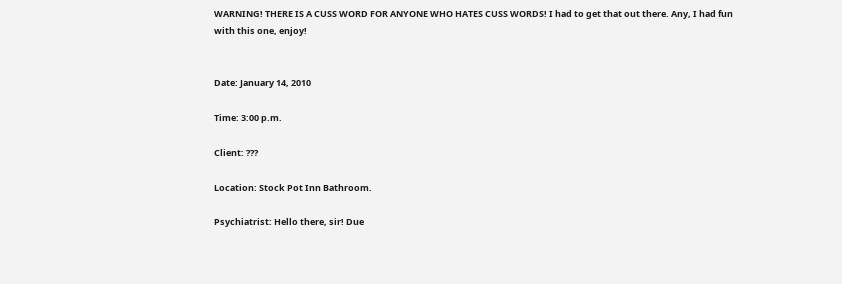WARNING! THERE IS A CUSS WORD FOR ANYONE WHO HATES CUSS WORDS! I had to get that out there. Any, I had fun with this one, enjoy!


Date: January 14, 2010

Time: 3:00 p.m.

Client: ???

Location: Stock Pot Inn Bathroom.

Psychiatrist: Hello there, sir! Due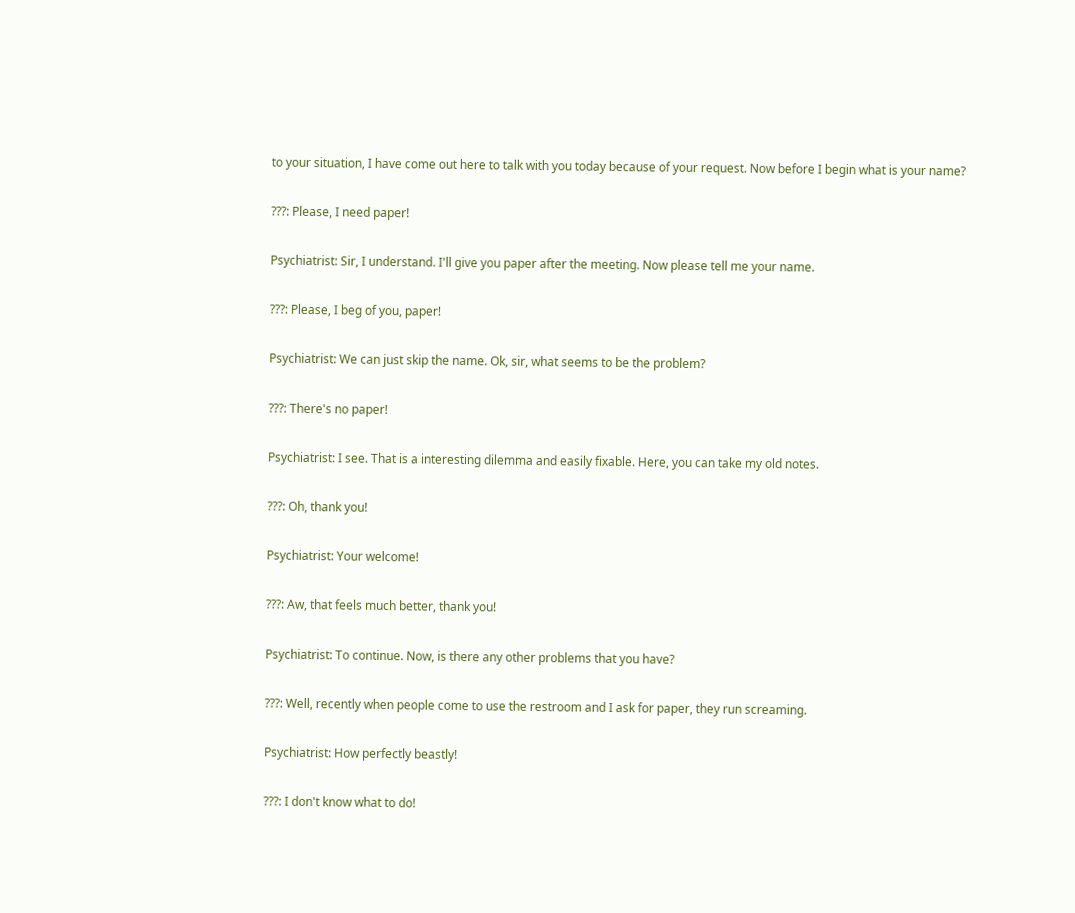to your situation, I have come out here to talk with you today because of your request. Now before I begin what is your name?

???: Please, I need paper!

Psychiatrist: Sir, I understand. I'll give you paper after the meeting. Now please tell me your name.

???: Please, I beg of you, paper!

Psychiatrist: We can just skip the name. Ok, sir, what seems to be the problem?

???: There's no paper!

Psychiatrist: I see. That is a interesting dilemma and easily fixable. Here, you can take my old notes.

???: Oh, thank you!

Psychiatrist: Your welcome!

???: Aw, that feels much better, thank you!

Psychiatrist: To continue. Now, is there any other problems that you have?

???: Well, recently when people come to use the restroom and I ask for paper, they run screaming.

Psychiatrist: How perfectly beastly!

???: I don't know what to do!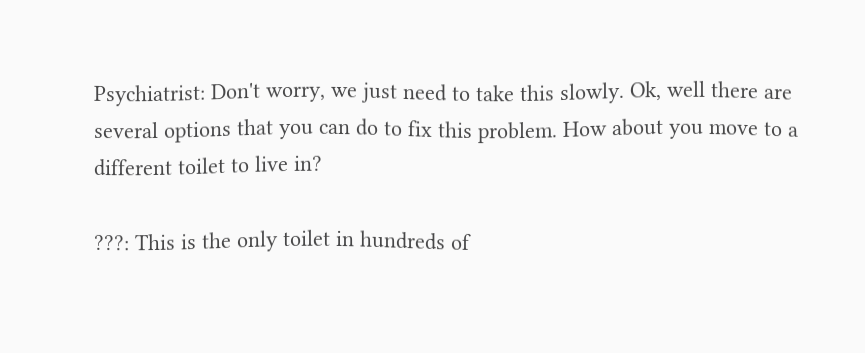Psychiatrist: Don't worry, we just need to take this slowly. Ok, well there are several options that you can do to fix this problem. How about you move to a different toilet to live in?

???: This is the only toilet in hundreds of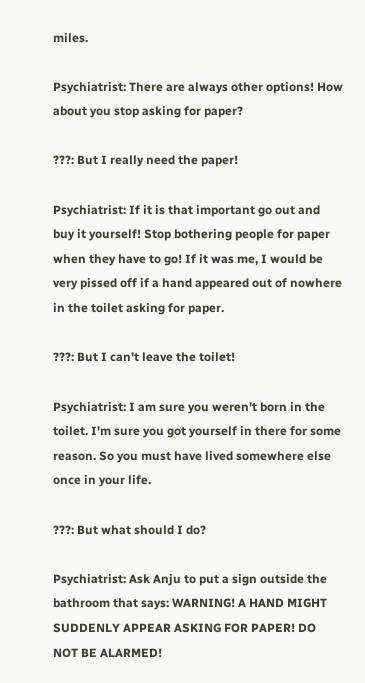miles.

Psychiatrist: There are always other options! How about you stop asking for paper?

???: But I really need the paper!

Psychiatrist: If it is that important go out and buy it yourself! Stop bothering people for paper when they have to go! If it was me, I would be very pissed off if a hand appeared out of nowhere in the toilet asking for paper.

???: But I can't leave the toilet!

Psychiatrist: I am sure you weren't born in the toilet. I'm sure you got yourself in there for some reason. So you must have lived somewhere else once in your life.

???: But what should I do?

Psychiatrist: Ask Anju to put a sign outside the bathroom that says: WARNING! A HAND MIGHT SUDDENLY APPEAR ASKING FOR PAPER! DO NOT BE ALARMED!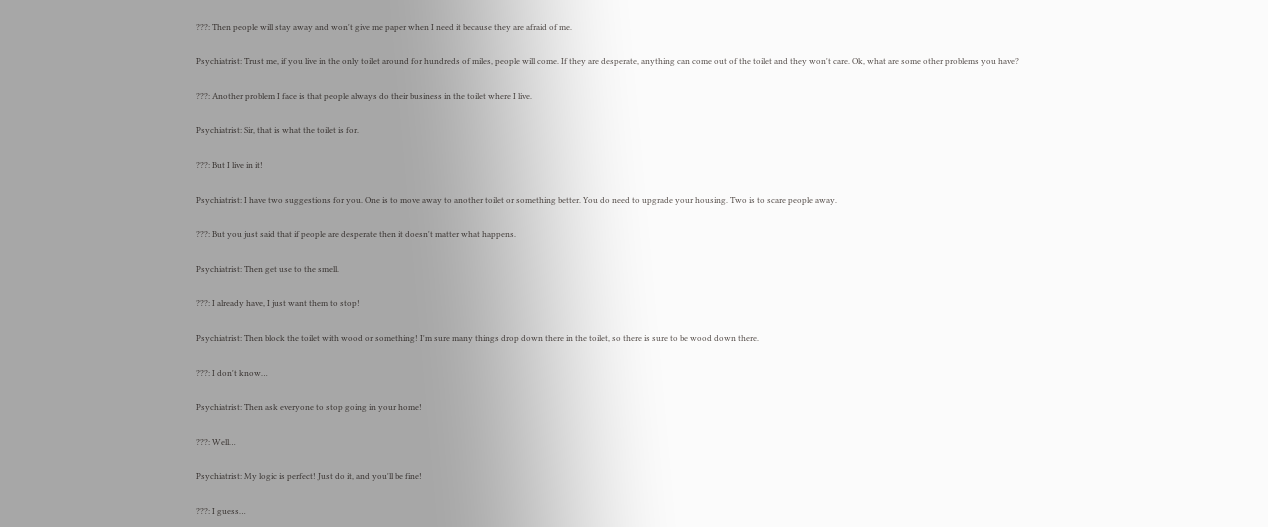???: Then people will stay away and won't give me paper when I need it because they are afraid of me.

Psychiatrist: Trust me, if you live in the only toilet around for hundreds of miles, people will come. If they are desperate, anything can come out of the toilet and they won't care. Ok, what are some other problems you have?

???: Another problem I face is that people always do their business in the toilet where I live.

Psychiatrist: Sir, that is what the toilet is for.

???: But I live in it!

Psychiatrist: I have two suggestions for you. One is to move away to another toilet or something better. You do need to upgrade your housing. Two is to scare people away.

???: But you just said that if people are desperate then it doesn't matter what happens.

Psychiatrist: Then get use to the smell.

???: I already have, I just want them to stop!

Psychiatrist: Then block the toilet with wood or something! I'm sure many things drop down there in the toilet, so there is sure to be wood down there.

???: I don't know…

Psychiatrist: Then ask everyone to stop going in your home!

???: Well…

Psychiatrist: My logic is perfect! Just do it, and you'll be fine!

???: I guess…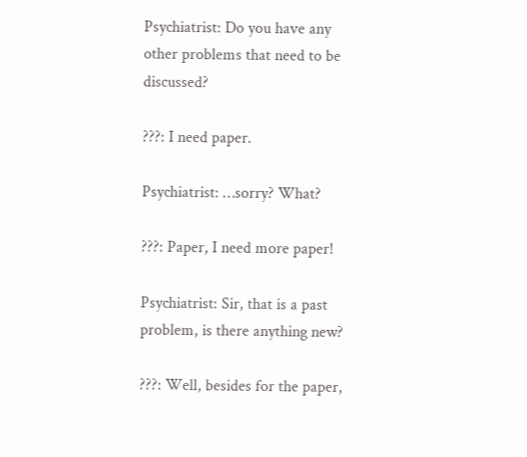Psychiatrist: Do you have any other problems that need to be discussed?

???: I need paper.

Psychiatrist: …sorry? What?

???: Paper, I need more paper!

Psychiatrist: Sir, that is a past problem, is there anything new?

???: Well, besides for the paper,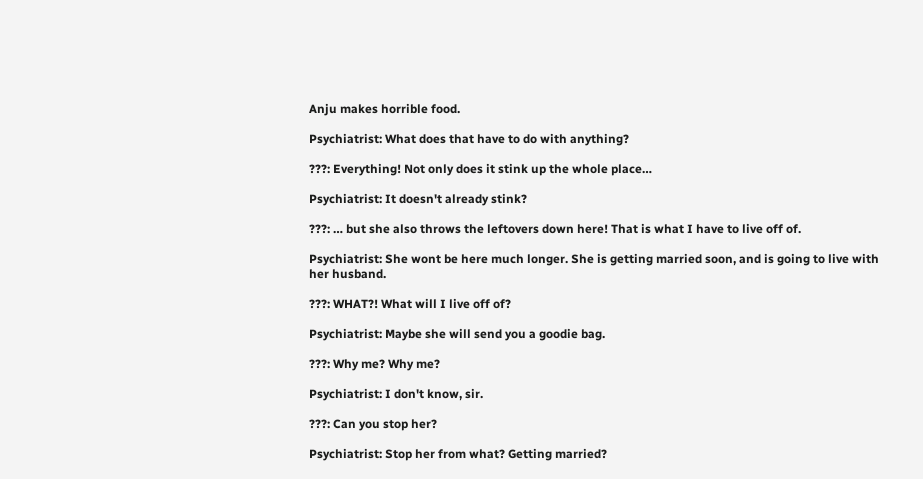Anju makes horrible food.

Psychiatrist: What does that have to do with anything?

???: Everything! Not only does it stink up the whole place…

Psychiatrist: It doesn't already stink?

???: … but she also throws the leftovers down here! That is what I have to live off of.

Psychiatrist: She wont be here much longer. She is getting married soon, and is going to live with her husband.

???: WHAT?! What will I live off of?

Psychiatrist: Maybe she will send you a goodie bag.

???: Why me? Why me?

Psychiatrist: I don't know, sir.

???: Can you stop her?

Psychiatrist: Stop her from what? Getting married?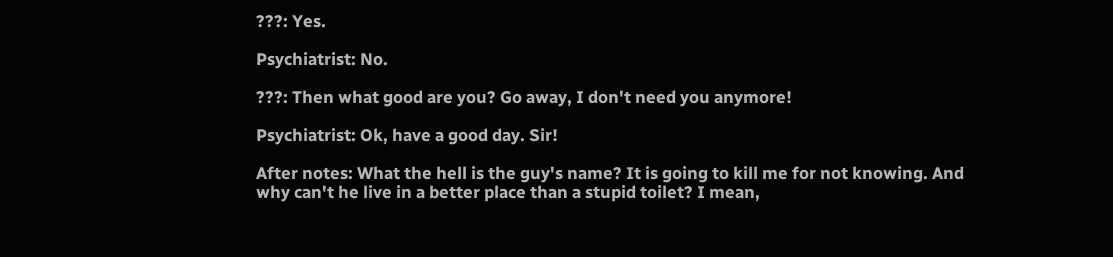???: Yes.

Psychiatrist: No.

???: Then what good are you? Go away, I don't need you anymore!

Psychiatrist: Ok, have a good day. Sir!

After notes: What the hell is the guy's name? It is going to kill me for not knowing. And why can't he live in a better place than a stupid toilet? I mean,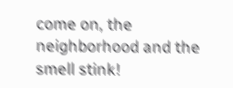come on, the neighborhood and the smell stink!